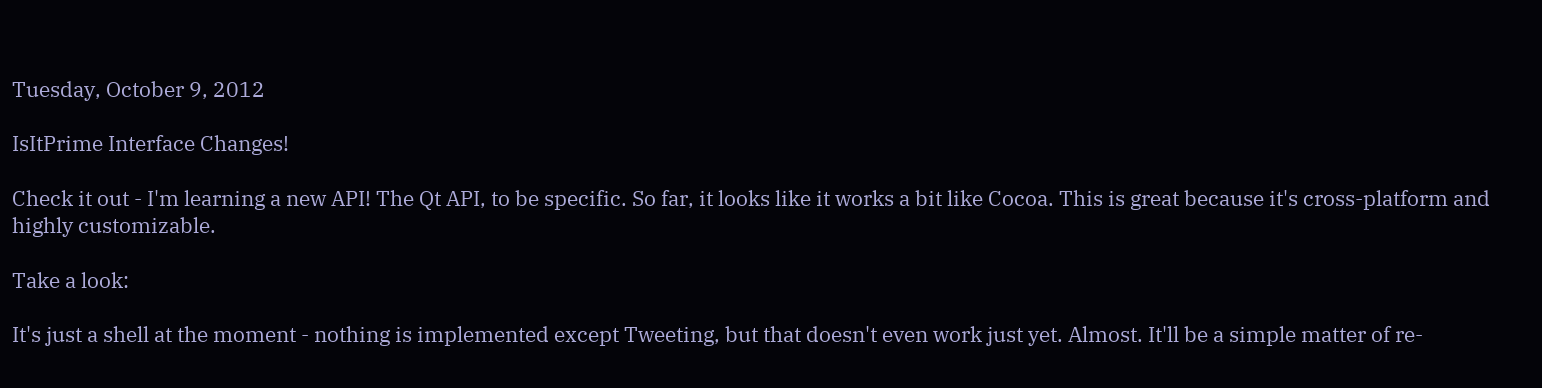Tuesday, October 9, 2012

IsItPrime Interface Changes!

Check it out - I'm learning a new API! The Qt API, to be specific. So far, it looks like it works a bit like Cocoa. This is great because it's cross-platform and highly customizable.

Take a look:

It's just a shell at the moment - nothing is implemented except Tweeting, but that doesn't even work just yet. Almost. It'll be a simple matter of re-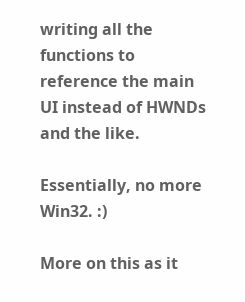writing all the functions to reference the main UI instead of HWNDs and the like.

Essentially, no more Win32. :)

More on this as it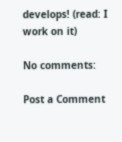develops! (read: I work on it)

No comments:

Post a Comment